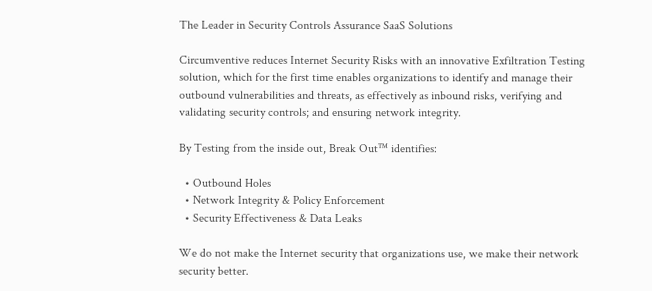The Leader in Security Controls Assurance SaaS Solutions

Circumventive reduces Internet Security Risks with an innovative Exfiltration Testing solution, which for the first time enables organizations to identify and manage their outbound vulnerabilities and threats, as effectively as inbound risks, verifying and validating security controls; and ensuring network integrity.

By Testing from the inside out, Break Out™ identifies:

  • Outbound Holes
  • Network Integrity & Policy Enforcement
  • Security Effectiveness & Data Leaks

We do not make the Internet security that organizations use, we make their network security better.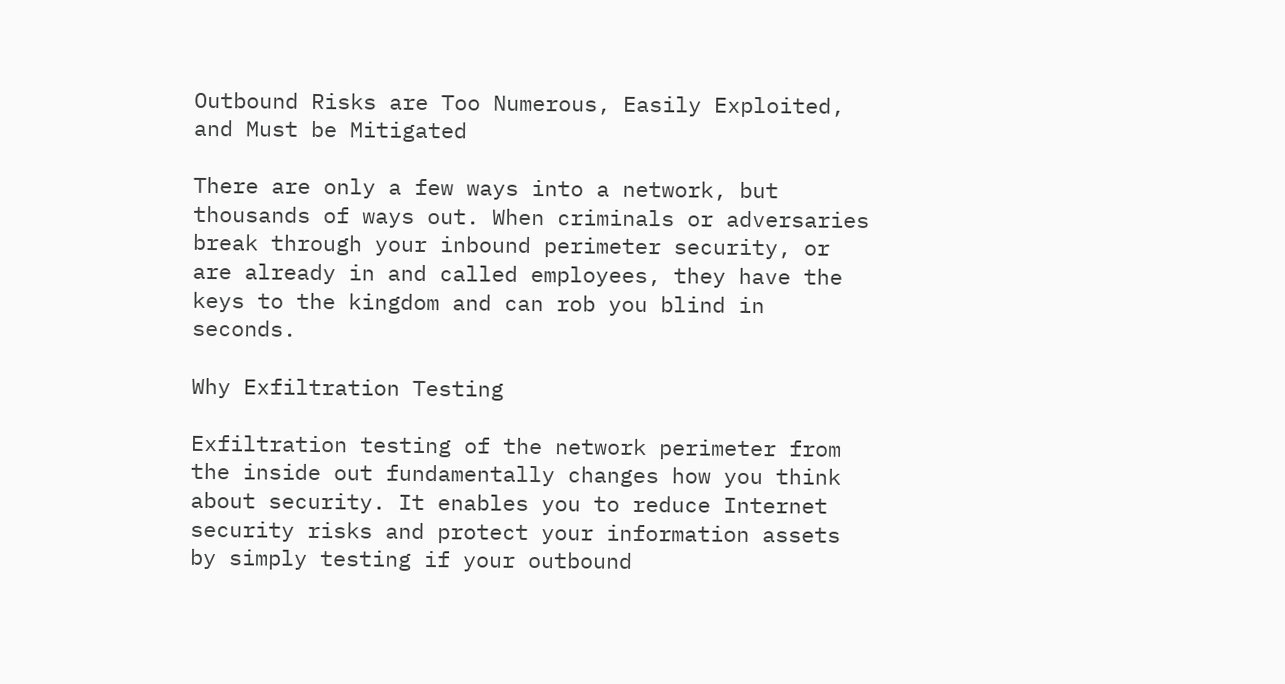Outbound Risks are Too Numerous, Easily Exploited, and Must be Mitigated

There are only a few ways into a network, but thousands of ways out. When criminals or adversaries break through your inbound perimeter security, or are already in and called employees, they have the keys to the kingdom and can rob you blind in seconds.

Why Exfiltration Testing

Exfiltration testing of the network perimeter from the inside out fundamentally changes how you think about security. It enables you to reduce Internet security risks and protect your information assets by simply testing if your outbound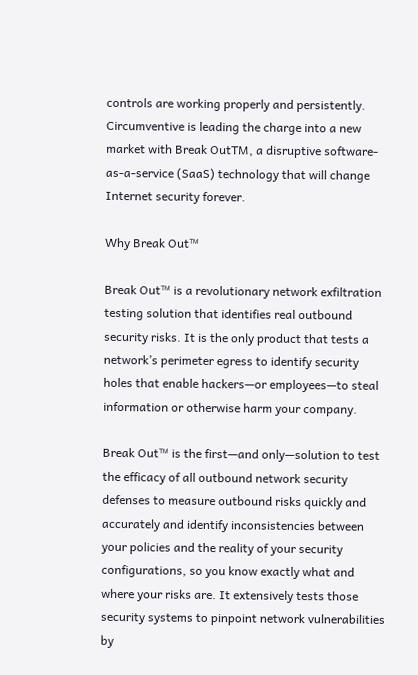controls are working properly and persistently. Circumventive is leading the charge into a new market with Break OutTM, a disruptive software-as-a-service (SaaS) technology that will change Internet security forever.

Why Break Out™

Break Out™ is a revolutionary network exfiltration testing solution that identifies real outbound security risks. It is the only product that tests a network’s perimeter egress to identify security holes that enable hackers—or employees—to steal information or otherwise harm your company.

Break Out™ is the first—and only—solution to test the efficacy of all outbound network security defenses to measure outbound risks quickly and accurately and identify inconsistencies between your policies and the reality of your security configurations, so you know exactly what and where your risks are. It extensively tests those security systems to pinpoint network vulnerabilities by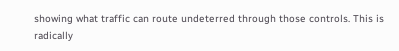showing what traffic can route undeterred through those controls. This is radically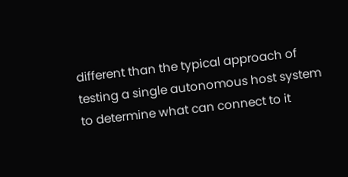different than the typical approach of testing a single autonomous host system to determine what can connect to it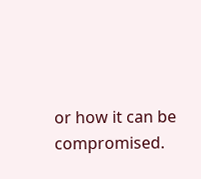or how it can be compromised.